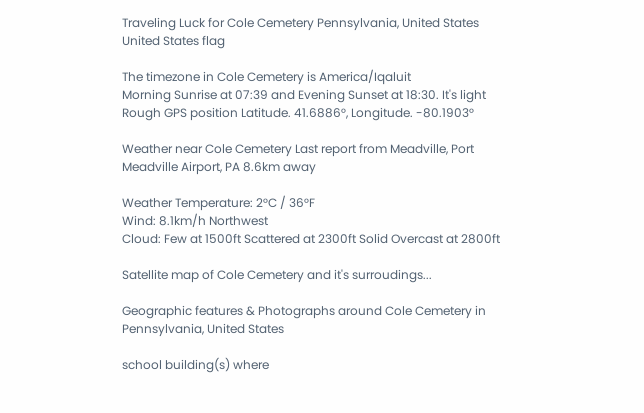Traveling Luck for Cole Cemetery Pennsylvania, United States United States flag

The timezone in Cole Cemetery is America/Iqaluit
Morning Sunrise at 07:39 and Evening Sunset at 18:30. It's light
Rough GPS position Latitude. 41.6886°, Longitude. -80.1903°

Weather near Cole Cemetery Last report from Meadville, Port Meadville Airport, PA 8.6km away

Weather Temperature: 2°C / 36°F
Wind: 8.1km/h Northwest
Cloud: Few at 1500ft Scattered at 2300ft Solid Overcast at 2800ft

Satellite map of Cole Cemetery and it's surroudings...

Geographic features & Photographs around Cole Cemetery in Pennsylvania, United States

school building(s) where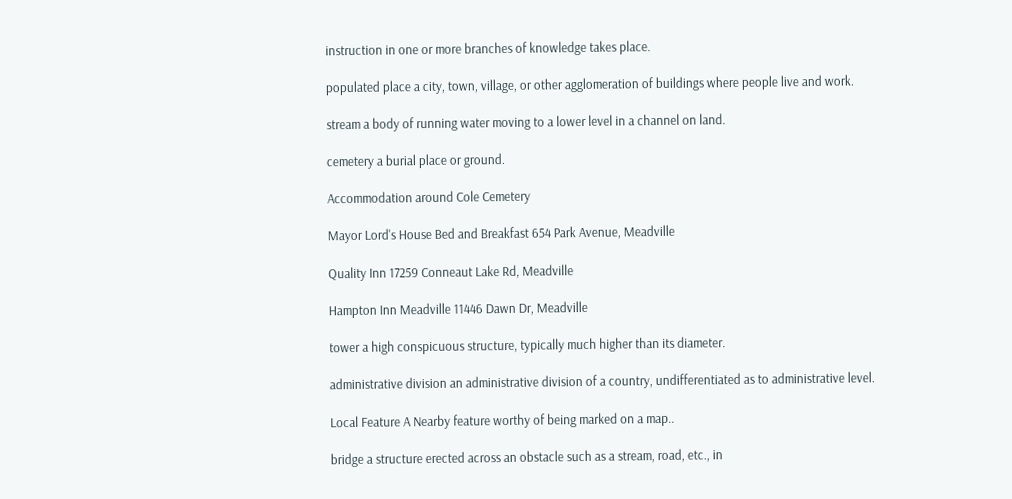instruction in one or more branches of knowledge takes place.

populated place a city, town, village, or other agglomeration of buildings where people live and work.

stream a body of running water moving to a lower level in a channel on land.

cemetery a burial place or ground.

Accommodation around Cole Cemetery

Mayor Lord's House Bed and Breakfast 654 Park Avenue, Meadville

Quality Inn 17259 Conneaut Lake Rd, Meadville

Hampton Inn Meadville 11446 Dawn Dr, Meadville

tower a high conspicuous structure, typically much higher than its diameter.

administrative division an administrative division of a country, undifferentiated as to administrative level.

Local Feature A Nearby feature worthy of being marked on a map..

bridge a structure erected across an obstacle such as a stream, road, etc., in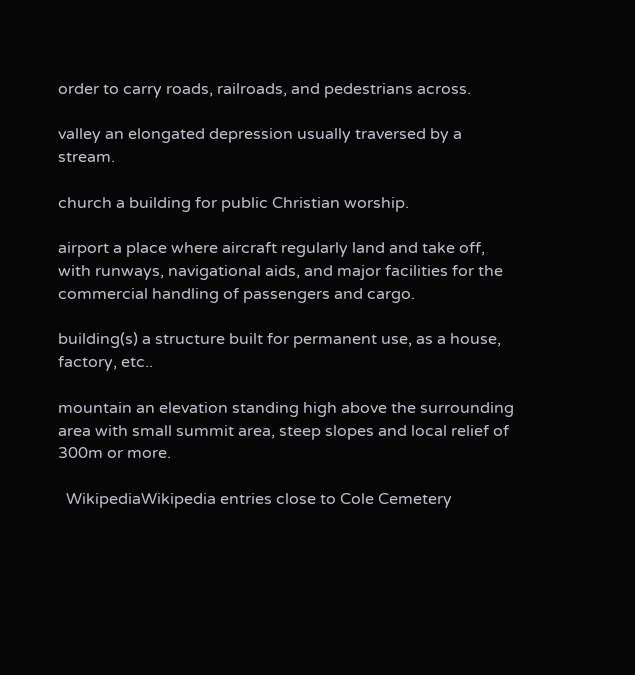order to carry roads, railroads, and pedestrians across.

valley an elongated depression usually traversed by a stream.

church a building for public Christian worship.

airport a place where aircraft regularly land and take off, with runways, navigational aids, and major facilities for the commercial handling of passengers and cargo.

building(s) a structure built for permanent use, as a house, factory, etc..

mountain an elevation standing high above the surrounding area with small summit area, steep slopes and local relief of 300m or more.

  WikipediaWikipedia entries close to Cole Cemetery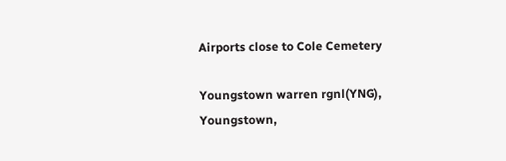Airports close to Cole Cemetery

Youngstown warren rgnl(YNG), Youngstown,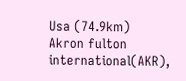Usa (74.9km)
Akron fulton international(AKR),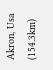Akron, Usa (154.3km)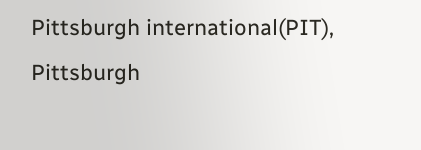Pittsburgh international(PIT), Pittsburgh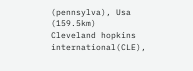(pennsylva), Usa (159.5km)
Cleveland hopkins international(CLE),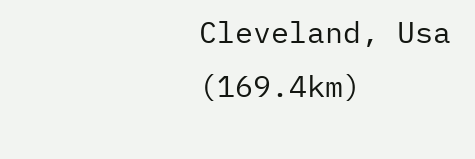Cleveland, Usa (169.4km)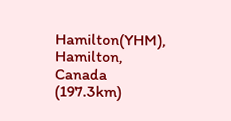Hamilton(YHM), Hamilton, Canada (197.3km)